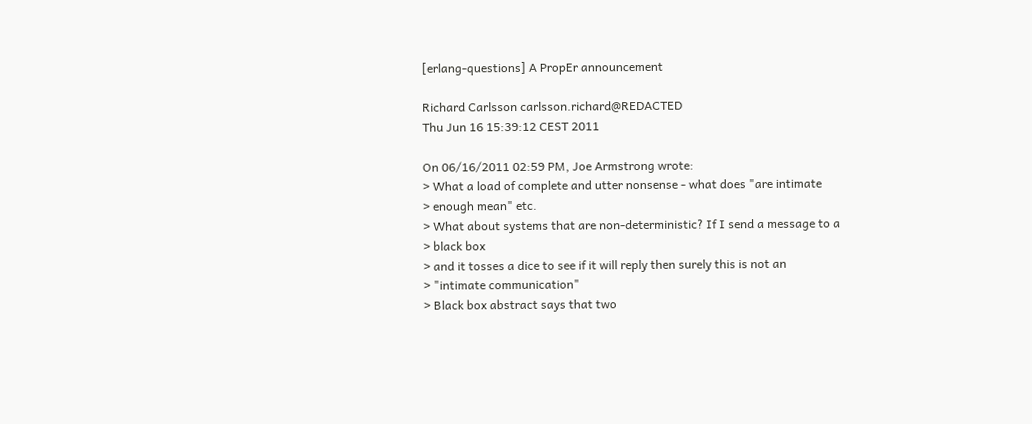[erlang-questions] A PropEr announcement

Richard Carlsson carlsson.richard@REDACTED
Thu Jun 16 15:39:12 CEST 2011

On 06/16/2011 02:59 PM, Joe Armstrong wrote:
> What a load of complete and utter nonsense - what does "are intimate
> enough mean" etc.
> What about systems that are non-deterministic? If I send a message to a
> black box
> and it tosses a dice to see if it will reply then surely this is not an
> "intimate communication"
> Black box abstract says that two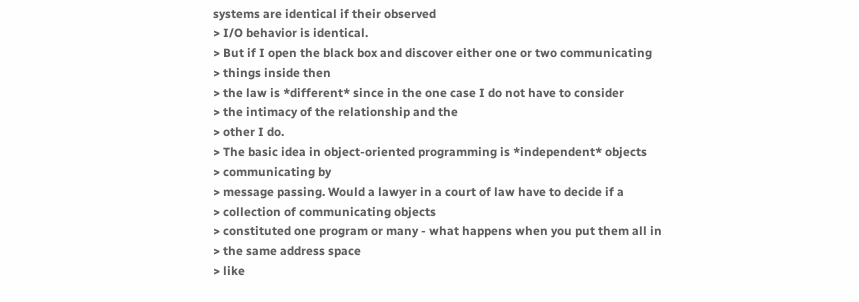systems are identical if their observed
> I/O behavior is identical.
> But if I open the black box and discover either one or two communicating
> things inside then
> the law is *different* since in the one case I do not have to consider
> the intimacy of the relationship and the
> other I do.
> The basic idea in object-oriented programming is *independent* objects
> communicating by
> message passing. Would a lawyer in a court of law have to decide if a
> collection of communicating objects
> constituted one program or many - what happens when you put them all in
> the same address space
> like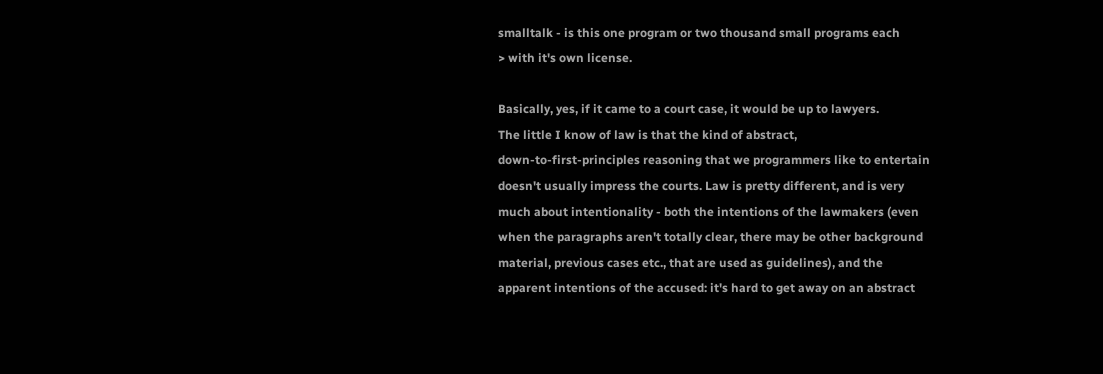smalltalk - is this one program or two thousand small programs each
> with it's own license.

Basically, yes, if it came to a court case, it would be up to lawyers.
The little I know of law is that the kind of abstract,
down-to-first-principles reasoning that we programmers like to entertain
doesn't usually impress the courts. Law is pretty different, and is very
much about intentionality - both the intentions of the lawmakers (even
when the paragraphs aren't totally clear, there may be other background
material, previous cases etc., that are used as guidelines), and the
apparent intentions of the accused: it's hard to get away on an abstract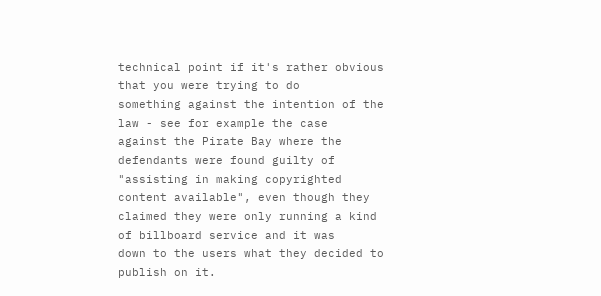technical point if it's rather obvious that you were trying to do
something against the intention of the law - see for example the case
against the Pirate Bay where the defendants were found guilty of
"assisting in making copyrighted content available", even though they
claimed they were only running a kind of billboard service and it was
down to the users what they decided to publish on it.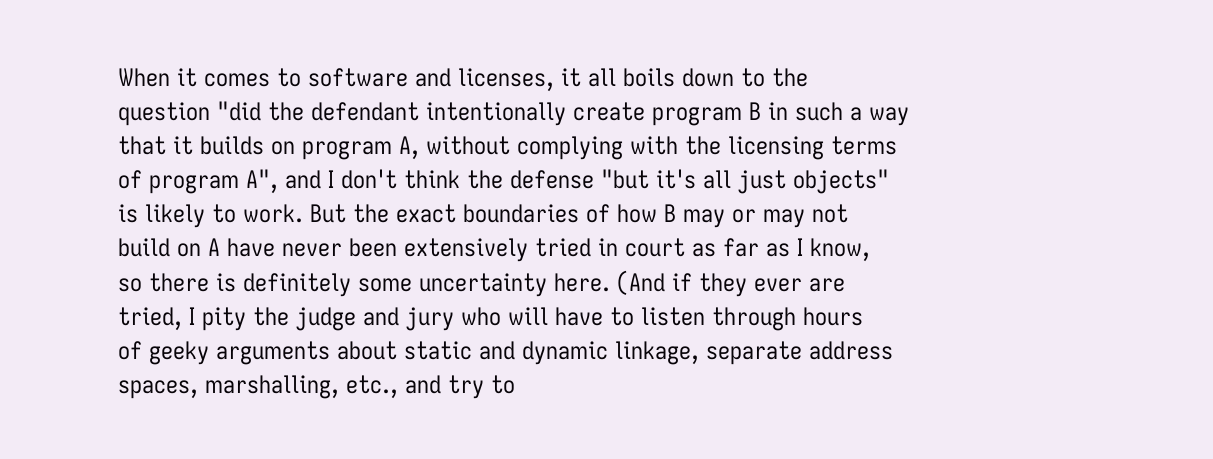When it comes to software and licenses, it all boils down to the
question "did the defendant intentionally create program B in such a way
that it builds on program A, without complying with the licensing terms
of program A", and I don't think the defense "but it's all just objects"
is likely to work. But the exact boundaries of how B may or may not
build on A have never been extensively tried in court as far as I know,
so there is definitely some uncertainty here. (And if they ever are
tried, I pity the judge and jury who will have to listen through hours
of geeky arguments about static and dynamic linkage, separate address
spaces, marshalling, etc., and try to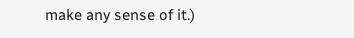make any sense of it.)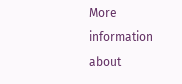More information about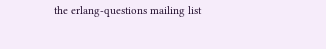the erlang-questions mailing list